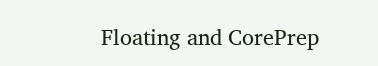Floating and CorePrep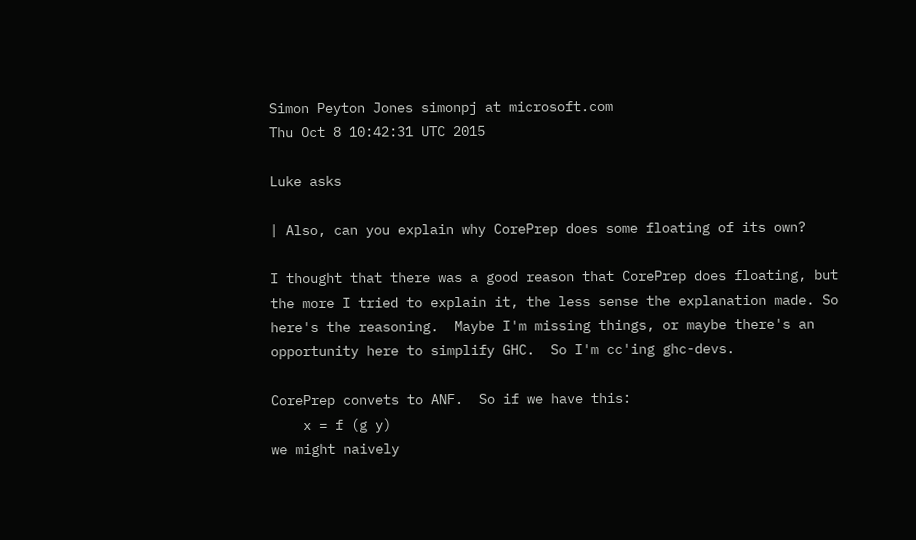Simon Peyton Jones simonpj at microsoft.com
Thu Oct 8 10:42:31 UTC 2015

Luke asks

| Also, can you explain why CorePrep does some floating of its own?

I thought that there was a good reason that CorePrep does floating, but
the more I tried to explain it, the less sense the explanation made. So
here's the reasoning.  Maybe I'm missing things, or maybe there's an
opportunity here to simplify GHC.  So I'm cc'ing ghc-devs.

CorePrep convets to ANF.  So if we have this:
    x = f (g y)
we might naively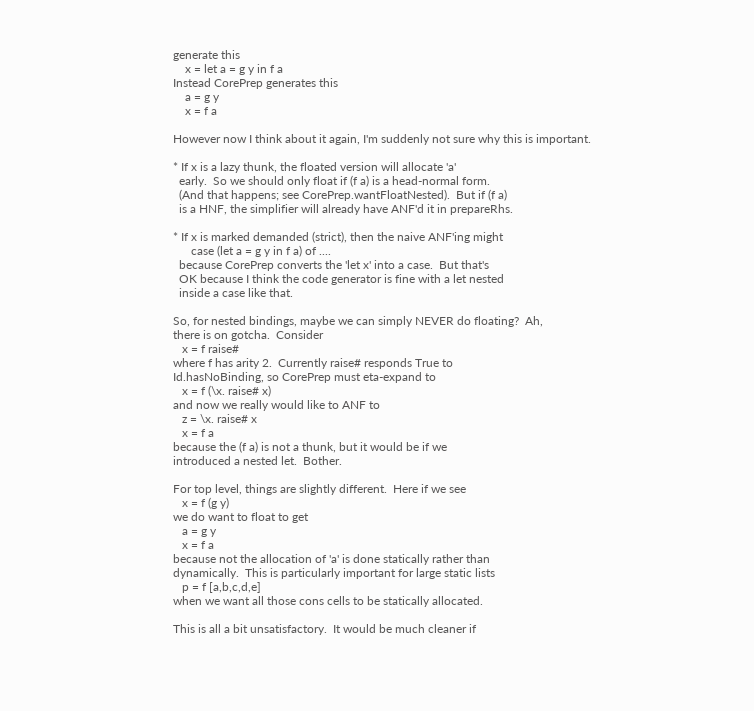generate this
    x = let a = g y in f a
Instead CorePrep generates this
    a = g y
    x = f a

However now I think about it again, I'm suddenly not sure why this is important.

* If x is a lazy thunk, the floated version will allocate 'a'
  early.  So we should only float if (f a) is a head-normal form.
  (And that happens; see CorePrep.wantFloatNested).  But if (f a)
  is a HNF, the simplifier will already have ANF'd it in prepareRhs.

* If x is marked demanded (strict), then the naive ANF'ing might
      case (let a = g y in f a) of ....
  because CorePrep converts the 'let x' into a case.  But that's
  OK because I think the code generator is fine with a let nested
  inside a case like that.

So, for nested bindings, maybe we can simply NEVER do floating?  Ah,
there is on gotcha.  Consider
   x = f raise#
where f has arity 2.  Currently raise# responds True to
Id.hasNoBinding, so CorePrep must eta-expand to
   x = f (\x. raise# x)
and now we really would like to ANF to
   z = \x. raise# x
   x = f a
because the (f a) is not a thunk, but it would be if we
introduced a nested let.  Bother.

For top level, things are slightly different.  Here if we see
   x = f (g y)
we do want to float to get
   a = g y
   x = f a
because not the allocation of 'a' is done statically rather than
dynamically.  This is particularly important for large static lists
   p = f [a,b,c,d,e]
when we want all those cons cells to be statically allocated.

This is all a bit unsatisfactory.  It would be much cleaner if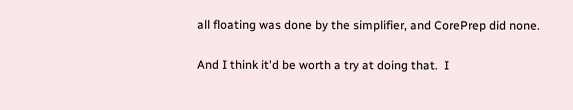all floating was done by the simplifier, and CorePrep did none.

And I think it'd be worth a try at doing that.  I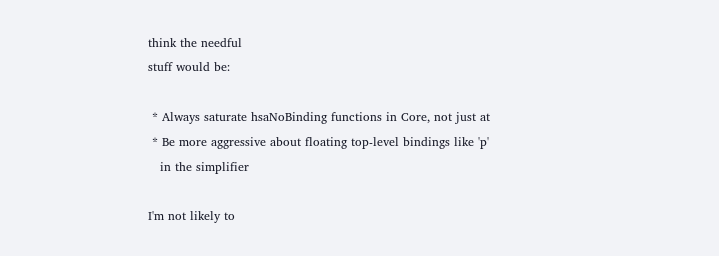think the needful
stuff would be:

 * Always saturate hsaNoBinding functions in Core, not just at
 * Be more aggressive about floating top-level bindings like 'p'
   in the simplifier

I'm not likely to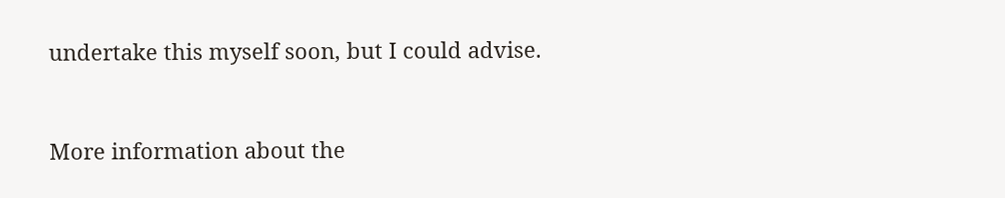undertake this myself soon, but I could advise.


More information about the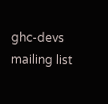ghc-devs mailing list